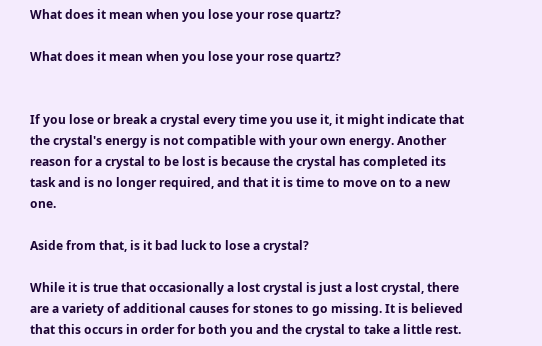What does it mean when you lose your rose quartz?

What does it mean when you lose your rose quartz?


If you lose or break a crystal every time you use it, it might indicate that the crystal's energy is not compatible with your own energy. Another reason for a crystal to be lost is because the crystal has completed its task and is no longer required, and that it is time to move on to a new one.

Aside from that, is it bad luck to lose a crystal?

While it is true that occasionally a lost crystal is just a lost crystal, there are a variety of additional causes for stones to go missing. It is believed that this occurs in order for both you and the crystal to take a little rest.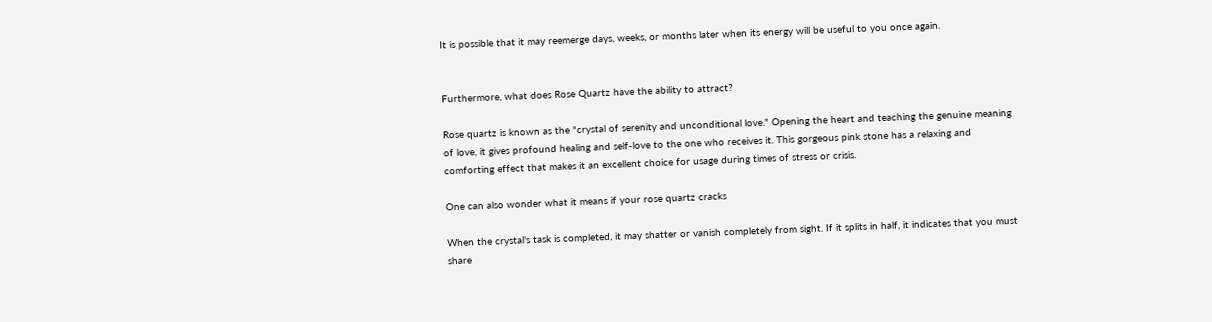It is possible that it may reemerge days, weeks, or months later when its energy will be useful to you once again.


Furthermore, what does Rose Quartz have the ability to attract?

Rose quartz is known as the "crystal of serenity and unconditional love." Opening the heart and teaching the genuine meaning of love, it gives profound healing and self-love to the one who receives it. This gorgeous pink stone has a relaxing and comforting effect that makes it an excellent choice for usage during times of stress or crisis.

One can also wonder what it means if your rose quartz cracks

When the crystal's task is completed, it may shatter or vanish completely from sight. If it splits in half, it indicates that you must share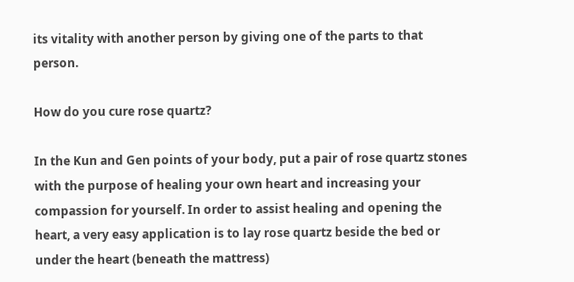its vitality with another person by giving one of the parts to that person.

How do you cure rose quartz?

In the Kun and Gen points of your body, put a pair of rose quartz stones with the purpose of healing your own heart and increasing your compassion for yourself. In order to assist healing and opening the heart, a very easy application is to lay rose quartz beside the bed or under the heart (beneath the mattress)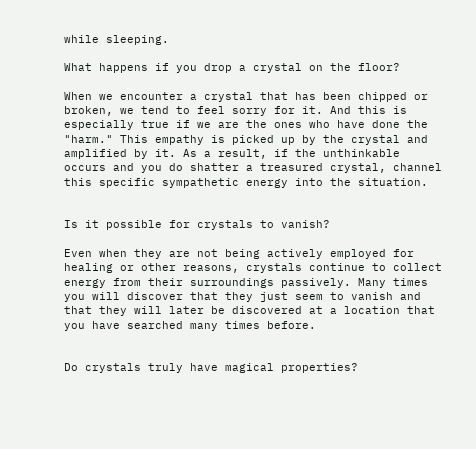while sleeping.

What happens if you drop a crystal on the floor?

When we encounter a crystal that has been chipped or broken, we tend to feel sorry for it. And this is especially true if we are the ones who have done the "harm." This empathy is picked up by the crystal and amplified by it. As a result, if the unthinkable occurs and you do shatter a treasured crystal, channel this specific sympathetic energy into the situation.


Is it possible for crystals to vanish?

Even when they are not being actively employed for healing or other reasons, crystals continue to collect energy from their surroundings passively. Many times you will discover that they just seem to vanish and that they will later be discovered at a location that you have searched many times before.


Do crystals truly have magical properties?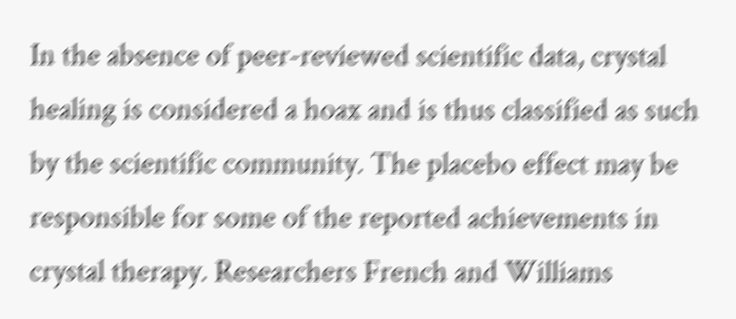In the absence of peer-reviewed scientific data, crystal healing is considered a hoax and is thus classified as such by the scientific community. The placebo effect may be responsible for some of the reported achievements in crystal therapy. Researchers French and Williams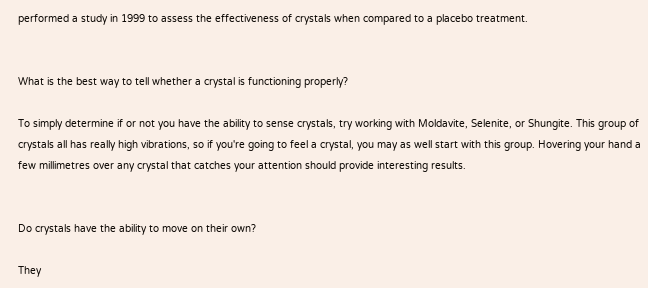performed a study in 1999 to assess the effectiveness of crystals when compared to a placebo treatment.


What is the best way to tell whether a crystal is functioning properly?

To simply determine if or not you have the ability to sense crystals, try working with Moldavite, Selenite, or Shungite. This group of crystals all has really high vibrations, so if you're going to feel a crystal, you may as well start with this group. Hovering your hand a few millimetres over any crystal that catches your attention should provide interesting results.


Do crystals have the ability to move on their own?

They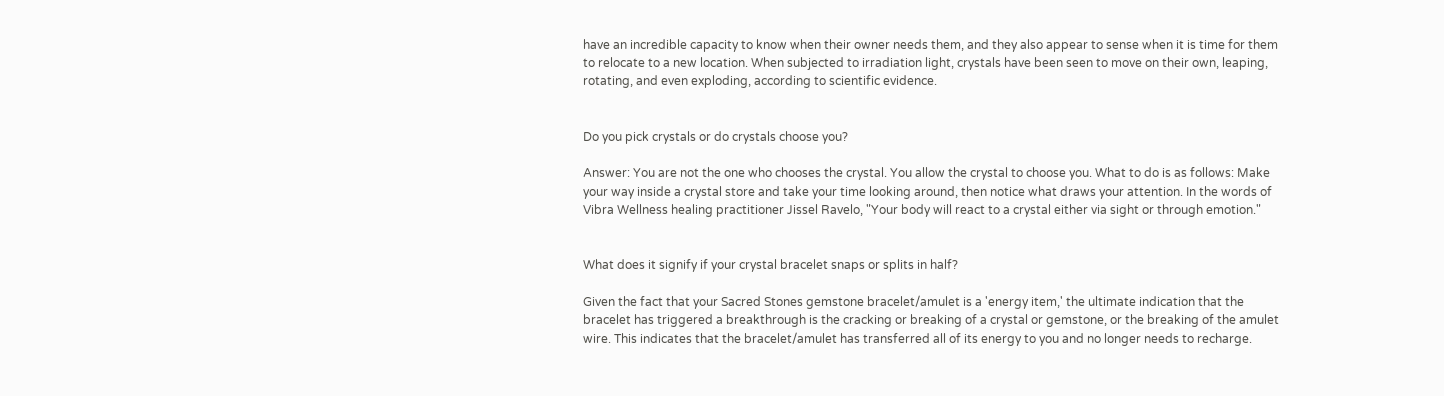have an incredible capacity to know when their owner needs them, and they also appear to sense when it is time for them to relocate to a new location. When subjected to irradiation light, crystals have been seen to move on their own, leaping, rotating, and even exploding, according to scientific evidence.


Do you pick crystals or do crystals choose you?

Answer: You are not the one who chooses the crystal. You allow the crystal to choose you. What to do is as follows: Make your way inside a crystal store and take your time looking around, then notice what draws your attention. In the words of Vibra Wellness healing practitioner Jissel Ravelo, "Your body will react to a crystal either via sight or through emotion."


What does it signify if your crystal bracelet snaps or splits in half?

Given the fact that your Sacred Stones gemstone bracelet/amulet is a 'energy item,' the ultimate indication that the bracelet has triggered a breakthrough is the cracking or breaking of a crystal or gemstone, or the breaking of the amulet wire. This indicates that the bracelet/amulet has transferred all of its energy to you and no longer needs to recharge.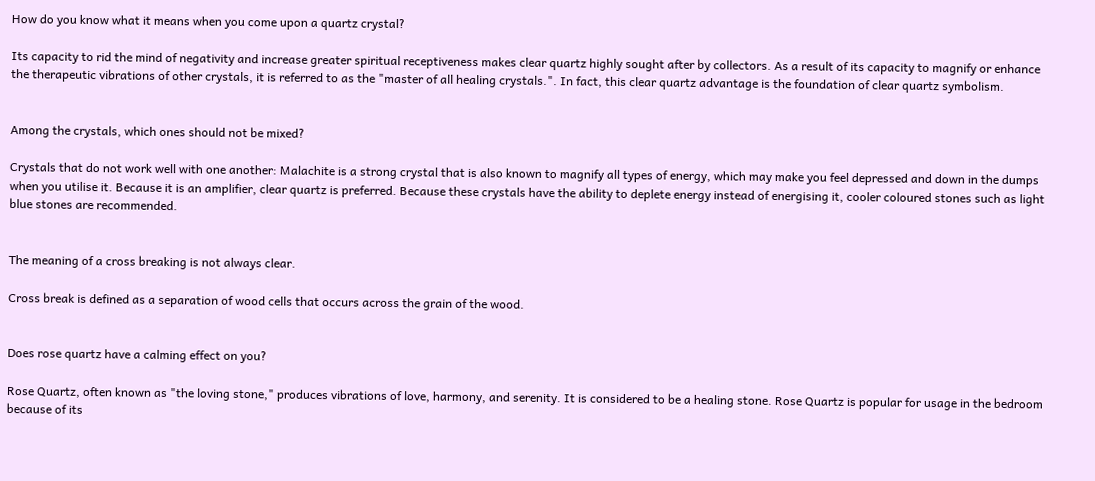How do you know what it means when you come upon a quartz crystal?

Its capacity to rid the mind of negativity and increase greater spiritual receptiveness makes clear quartz highly sought after by collectors. As a result of its capacity to magnify or enhance the therapeutic vibrations of other crystals, it is referred to as the "master of all healing crystals.". In fact, this clear quartz advantage is the foundation of clear quartz symbolism.


Among the crystals, which ones should not be mixed?

Crystals that do not work well with one another: Malachite is a strong crystal that is also known to magnify all types of energy, which may make you feel depressed and down in the dumps when you utilise it. Because it is an amplifier, clear quartz is preferred. Because these crystals have the ability to deplete energy instead of energising it, cooler coloured stones such as light blue stones are recommended.


The meaning of a cross breaking is not always clear.

Cross break is defined as a separation of wood cells that occurs across the grain of the wood.


Does rose quartz have a calming effect on you?

Rose Quartz, often known as "the loving stone," produces vibrations of love, harmony, and serenity. It is considered to be a healing stone. Rose Quartz is popular for usage in the bedroom because of its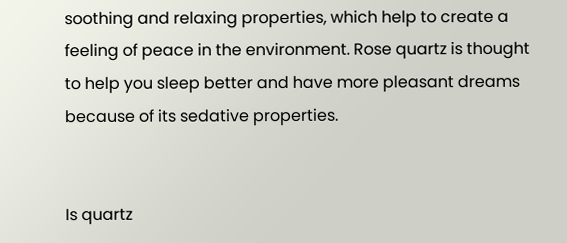soothing and relaxing properties, which help to create a feeling of peace in the environment. Rose quartz is thought to help you sleep better and have more pleasant dreams because of its sedative properties.


Is quartz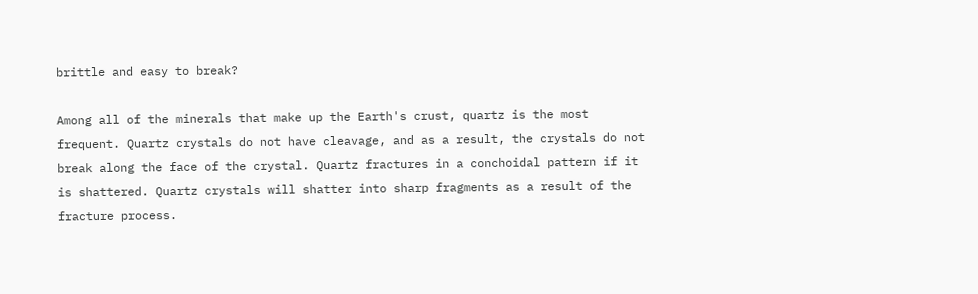brittle and easy to break?

Among all of the minerals that make up the Earth's crust, quartz is the most frequent. Quartz crystals do not have cleavage, and as a result, the crystals do not break along the face of the crystal. Quartz fractures in a conchoidal pattern if it is shattered. Quartz crystals will shatter into sharp fragments as a result of the fracture process.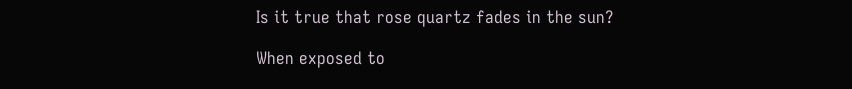Is it true that rose quartz fades in the sun?

When exposed to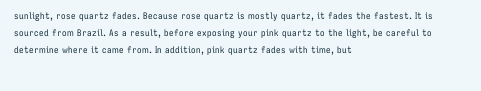sunlight, rose quartz fades. Because rose quartz is mostly quartz, it fades the fastest. It is sourced from Brazil. As a result, before exposing your pink quartz to the light, be careful to determine where it came from. In addition, pink quartz fades with time, but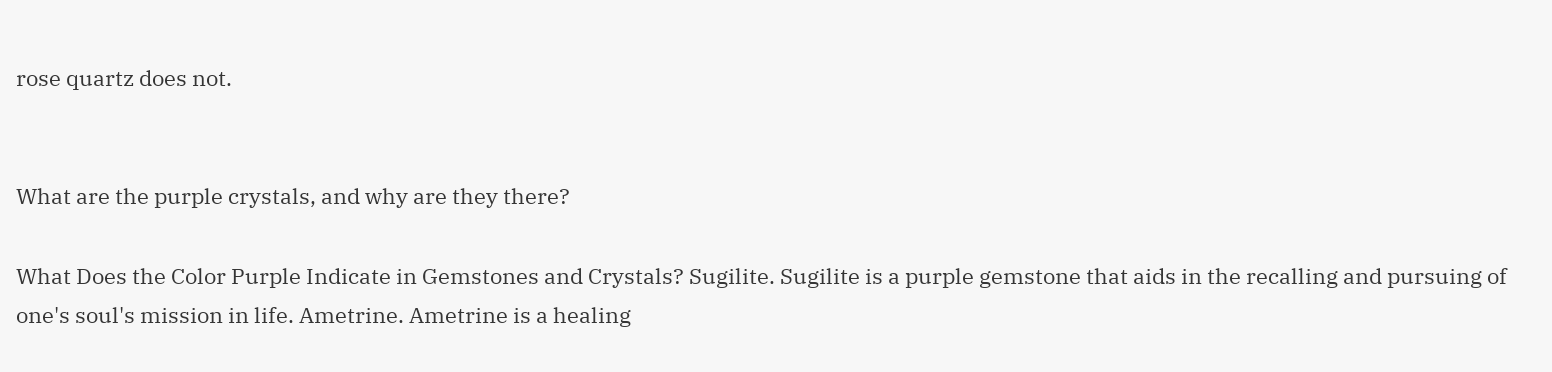rose quartz does not.


What are the purple crystals, and why are they there?

What Does the Color Purple Indicate in Gemstones and Crystals? Sugilite. Sugilite is a purple gemstone that aids in the recalling and pursuing of one's soul's mission in life. Ametrine. Ametrine is a healing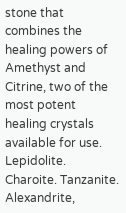stone that combines the healing powers of Amethyst and Citrine, two of the most potent healing crystals available for use. Lepidolite. Charoite. Tanzanite. Alexandrite,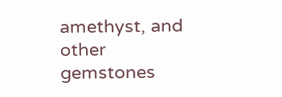amethyst, and other gemstones